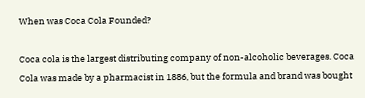When was Coca Cola Founded?

Coca cola is the largest distributing company of non-alcoholic beverages. Coca Cola was made by a pharmacist in 1886, but the formula and brand was bought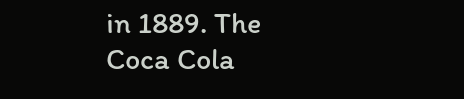in 1889. The Coca Cola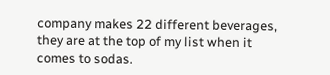company makes 22 different beverages, they are at the top of my list when it comes to sodas.